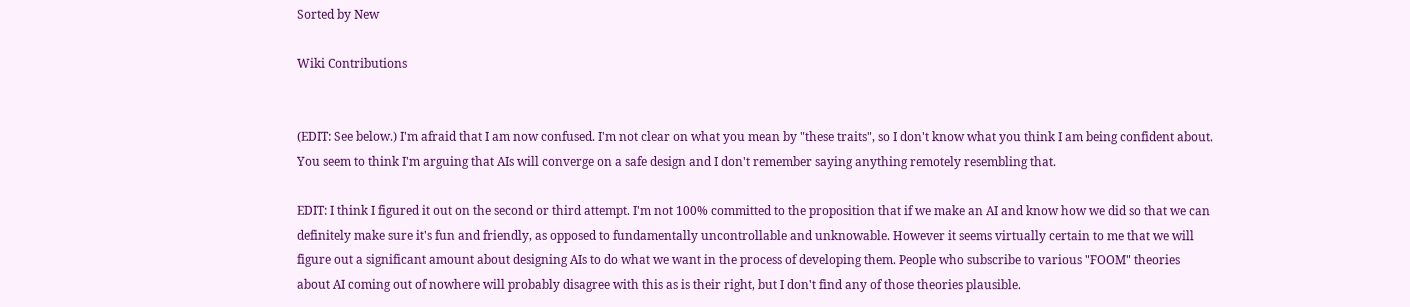Sorted by New

Wiki Contributions


(EDIT: See below.) I'm afraid that I am now confused. I'm not clear on what you mean by "these traits", so I don't know what you think I am being confident about. You seem to think I'm arguing that AIs will converge on a safe design and I don't remember saying anything remotely resembling that.

EDIT: I think I figured it out on the second or third attempt. I'm not 100% committed to the proposition that if we make an AI and know how we did so that we can definitely make sure it's fun and friendly, as opposed to fundamentally uncontrollable and unknowable. However it seems virtually certain to me that we will figure out a significant amount about designing AIs to do what we want in the process of developing them. People who subscribe to various "FOOM" theories about AI coming out of nowhere will probably disagree with this as is their right, but I don't find any of those theories plausible.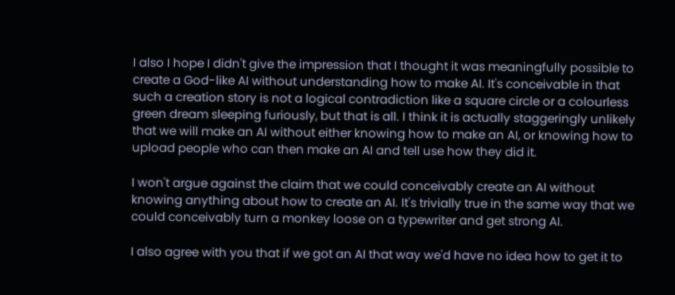I also I hope I didn't give the impression that I thought it was meaningfully possible to create a God-like AI without understanding how to make AI. It's conceivable in that such a creation story is not a logical contradiction like a square circle or a colourless green dream sleeping furiously, but that is all. I think it is actually staggeringly unlikely that we will make an AI without either knowing how to make an AI, or knowing how to upload people who can then make an AI and tell use how they did it.

I won't argue against the claim that we could conceivably create an AI without knowing anything about how to create an AI. It's trivially true in the same way that we could conceivably turn a monkey loose on a typewriter and get strong AI.

I also agree with you that if we got an AI that way we'd have no idea how to get it to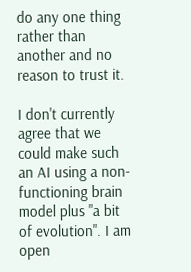do any one thing rather than another and no reason to trust it.

I don't currently agree that we could make such an AI using a non-functioning brain model plus "a bit of evolution". I am open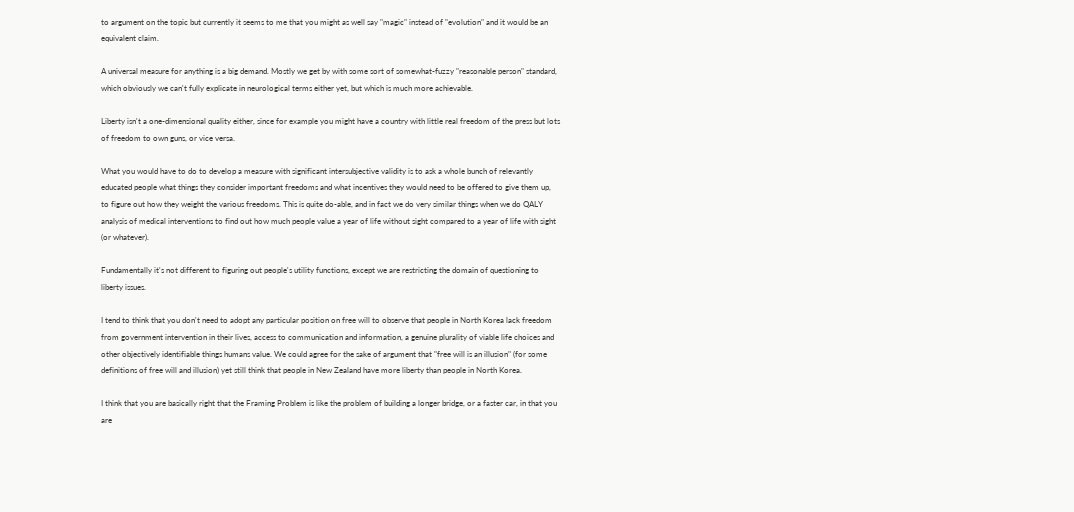to argument on the topic but currently it seems to me that you might as well say "magic" instead of "evolution" and it would be an equivalent claim.

A universal measure for anything is a big demand. Mostly we get by with some sort of somewhat-fuzzy "reasonable person" standard, which obviously we can't fully explicate in neurological terms either yet, but which is much more achievable.

Liberty isn't a one-dimensional quality either, since for example you might have a country with little real freedom of the press but lots of freedom to own guns, or vice versa.

What you would have to do to develop a measure with significant intersubjective validity is to ask a whole bunch of relevantly educated people what things they consider important freedoms and what incentives they would need to be offered to give them up, to figure out how they weight the various freedoms. This is quite do-able, and in fact we do very similar things when we do QALY analysis of medical interventions to find out how much people value a year of life without sight compared to a year of life with sight (or whatever).

Fundamentally it's not different to figuring out people's utility functions, except we are restricting the domain of questioning to liberty issues.

I tend to think that you don't need to adopt any particular position on free will to observe that people in North Korea lack freedom from government intervention in their lives, access to communication and information, a genuine plurality of viable life choices and other objectively identifiable things humans value. We could agree for the sake of argument that "free will is an illusion" (for some definitions of free will and illusion) yet still think that people in New Zealand have more liberty than people in North Korea.

I think that you are basically right that the Framing Problem is like the problem of building a longer bridge, or a faster car, in that you are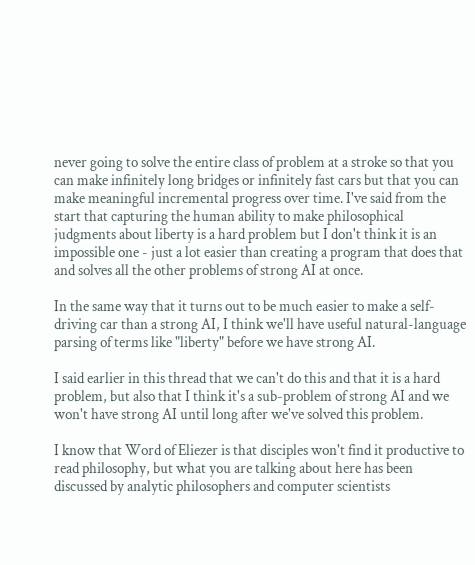never going to solve the entire class of problem at a stroke so that you can make infinitely long bridges or infinitely fast cars but that you can make meaningful incremental progress over time. I've said from the start that capturing the human ability to make philosophical judgments about liberty is a hard problem but I don't think it is an impossible one - just a lot easier than creating a program that does that and solves all the other problems of strong AI at once.

In the same way that it turns out to be much easier to make a self-driving car than a strong AI, I think we'll have useful natural-language parsing of terms like "liberty" before we have strong AI.

I said earlier in this thread that we can't do this and that it is a hard problem, but also that I think it's a sub-problem of strong AI and we won't have strong AI until long after we've solved this problem.

I know that Word of Eliezer is that disciples won't find it productive to read philosophy, but what you are talking about here has been discussed by analytic philosophers and computer scientists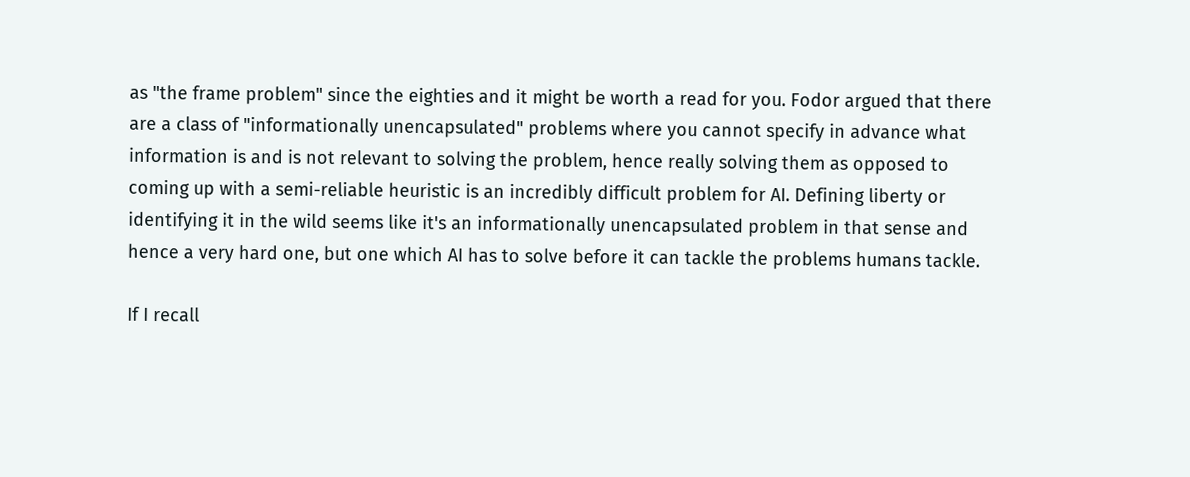as "the frame problem" since the eighties and it might be worth a read for you. Fodor argued that there are a class of "informationally unencapsulated" problems where you cannot specify in advance what information is and is not relevant to solving the problem, hence really solving them as opposed to coming up with a semi-reliable heuristic is an incredibly difficult problem for AI. Defining liberty or identifying it in the wild seems like it's an informationally unencapsulated problem in that sense and hence a very hard one, but one which AI has to solve before it can tackle the problems humans tackle.

If I recall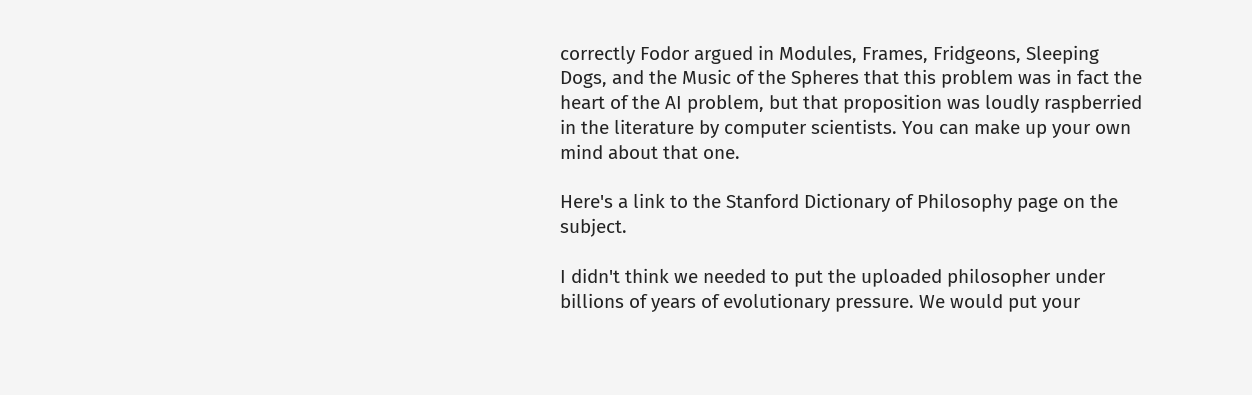correctly Fodor argued in Modules, Frames, Fridgeons, Sleeping Dogs, and the Music of the Spheres that this problem was in fact the heart of the AI problem, but that proposition was loudly raspberried in the literature by computer scientists. You can make up your own mind about that one.

Here's a link to the Stanford Dictionary of Philosophy page on the subject.

I didn't think we needed to put the uploaded philosopher under billions of years of evolutionary pressure. We would put your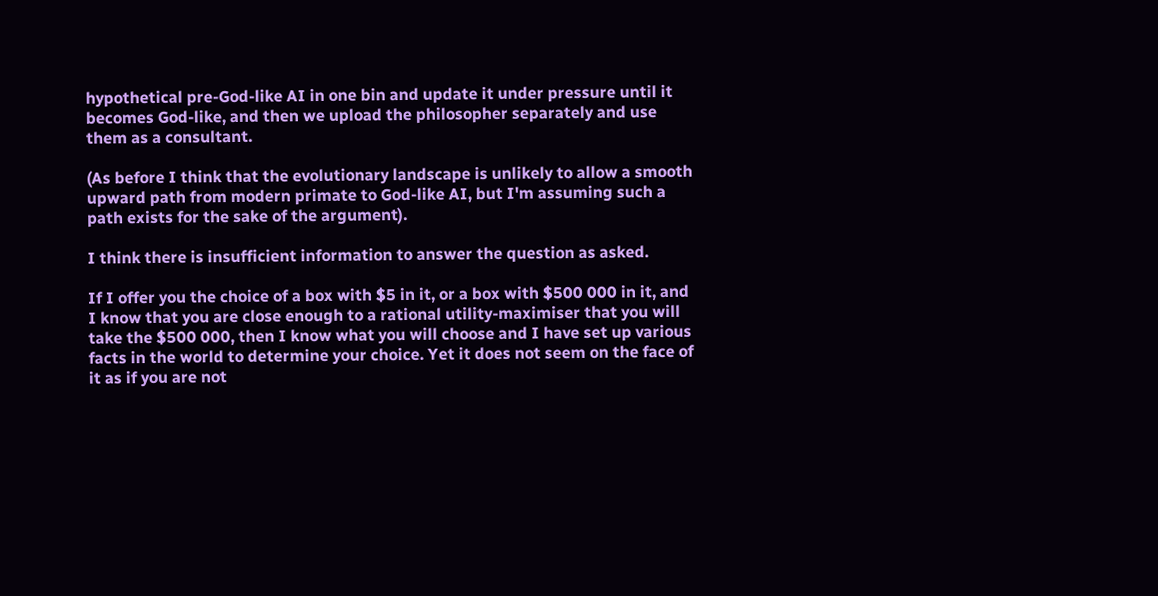hypothetical pre-God-like AI in one bin and update it under pressure until it becomes God-like, and then we upload the philosopher separately and use them as a consultant.

(As before I think that the evolutionary landscape is unlikely to allow a smooth upward path from modern primate to God-like AI, but I'm assuming such a path exists for the sake of the argument).

I think there is insufficient information to answer the question as asked.

If I offer you the choice of a box with $5 in it, or a box with $500 000 in it, and I know that you are close enough to a rational utility-maximiser that you will take the $500 000, then I know what you will choose and I have set up various facts in the world to determine your choice. Yet it does not seem on the face of it as if you are not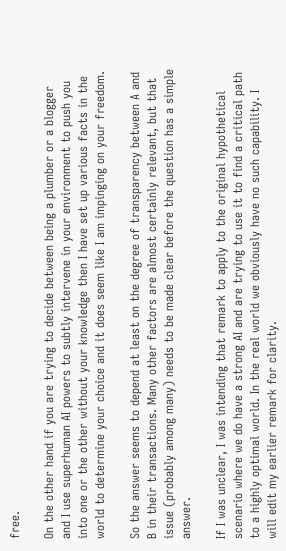free.

On the other hand if you are trying to decide between being a plumber or a blogger and I use superhuman AI powers to subtly intervene in your environment to push you into one or the other without your knowledge then I have set up various facts in the world to determine your choice and it does seem like I am impinging on your freedom.

So the answer seems to depend at least on the degree of transparency between A and B in their transactions. Many other factors are almost certainly relevant, but that issue (probably among many) needs to be made clear before the question has a simple answer.

If I was unclear, I was intending that remark to apply to the original hypothetical scenario where we do have a strong AI and are trying to use it to find a critical path to a highly optimal world. In the real world we obviously have no such capability. I will edit my earlier remark for clarity.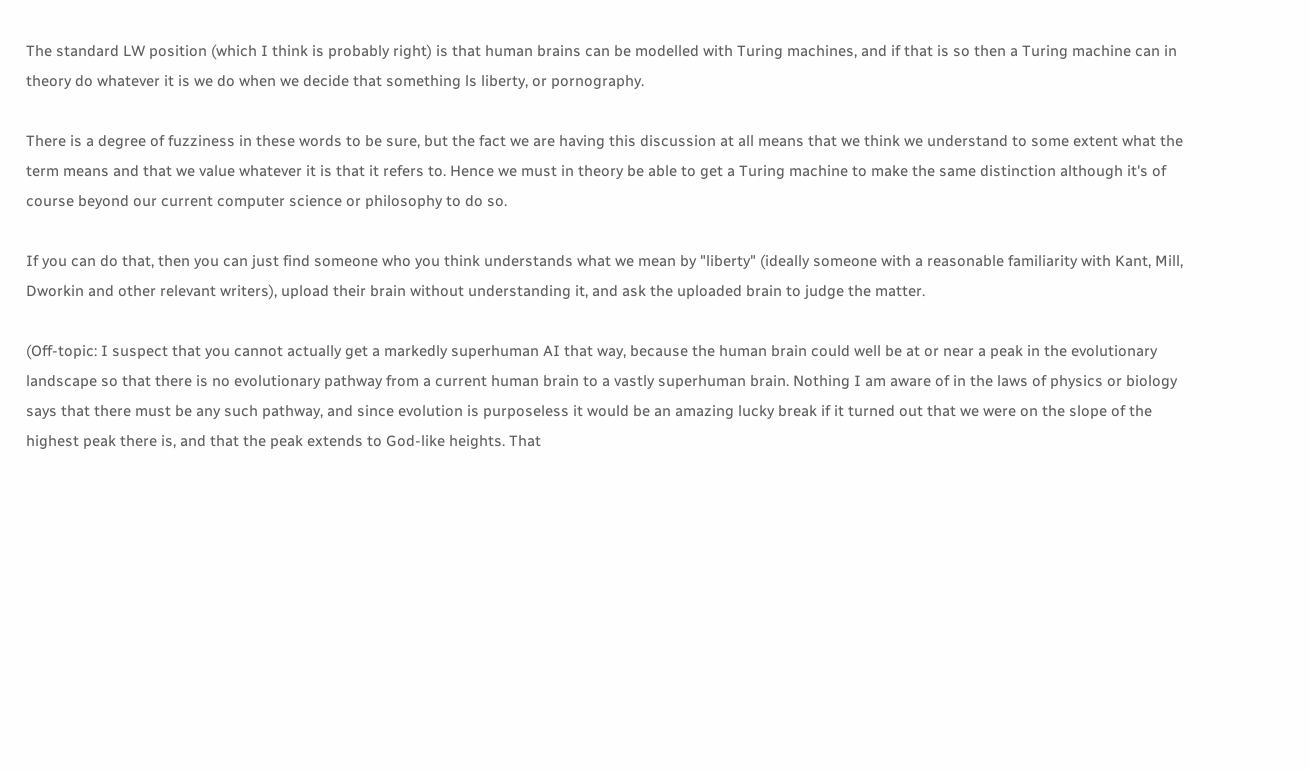The standard LW position (which I think is probably right) is that human brains can be modelled with Turing machines, and if that is so then a Turing machine can in theory do whatever it is we do when we decide that something ls liberty, or pornography.

There is a degree of fuzziness in these words to be sure, but the fact we are having this discussion at all means that we think we understand to some extent what the term means and that we value whatever it is that it refers to. Hence we must in theory be able to get a Turing machine to make the same distinction although it's of course beyond our current computer science or philosophy to do so.

If you can do that, then you can just find someone who you think understands what we mean by "liberty" (ideally someone with a reasonable familiarity with Kant, Mill, Dworkin and other relevant writers), upload their brain without understanding it, and ask the uploaded brain to judge the matter.

(Off-topic: I suspect that you cannot actually get a markedly superhuman AI that way, because the human brain could well be at or near a peak in the evolutionary landscape so that there is no evolutionary pathway from a current human brain to a vastly superhuman brain. Nothing I am aware of in the laws of physics or biology says that there must be any such pathway, and since evolution is purposeless it would be an amazing lucky break if it turned out that we were on the slope of the highest peak there is, and that the peak extends to God-like heights. That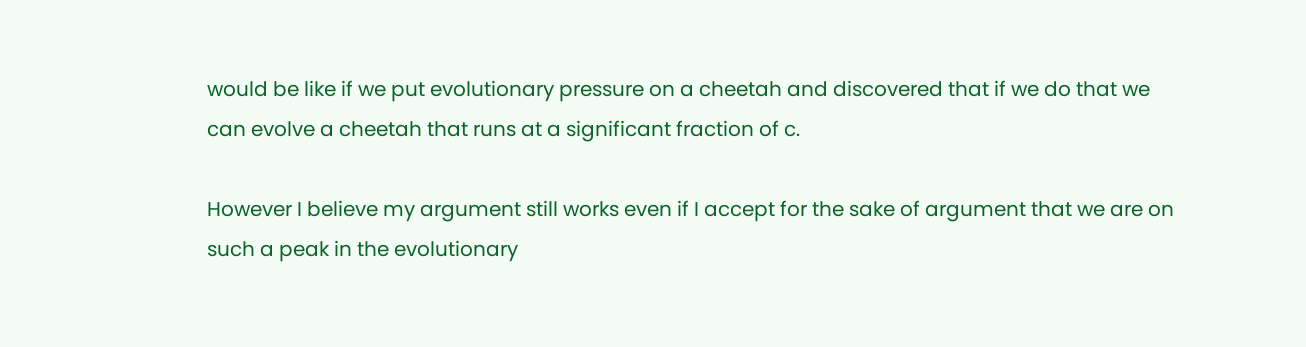would be like if we put evolutionary pressure on a cheetah and discovered that if we do that we can evolve a cheetah that runs at a significant fraction of c.

However I believe my argument still works even if I accept for the sake of argument that we are on such a peak in the evolutionary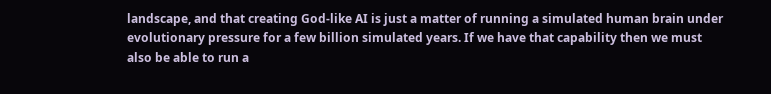landscape, and that creating God-like AI is just a matter of running a simulated human brain under evolutionary pressure for a few billion simulated years. If we have that capability then we must also be able to run a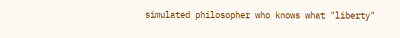simulated philosopher who knows what "liberty"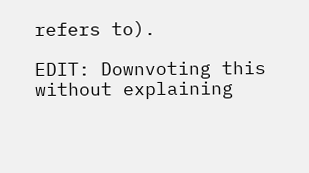refers to).

EDIT: Downvoting this without explaining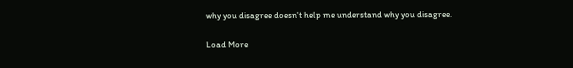why you disagree doesn't help me understand why you disagree.

Load More